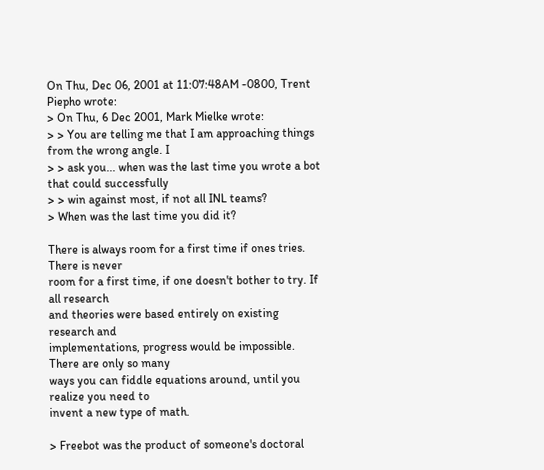On Thu, Dec 06, 2001 at 11:07:48AM -0800, Trent Piepho wrote:
> On Thu, 6 Dec 2001, Mark Mielke wrote:
> > You are telling me that I am approaching things from the wrong angle. I
> > ask you... when was the last time you wrote a bot that could successfully
> > win against most, if not all INL teams?
> When was the last time you did it?

There is always room for a first time if ones tries. There is never
room for a first time, if one doesn't bother to try. If all research
and theories were based entirely on existing research and
implementations, progress would be impossible. There are only so many
ways you can fiddle equations around, until you realize you need to
invent a new type of math.

> Freebot was the product of someone's doctoral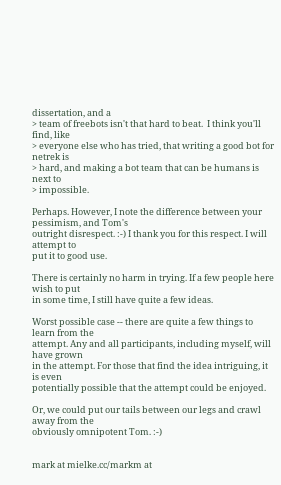dissertation, and a
> team of freebots isn't that hard to beat.  I think you'll find, like
> everyone else who has tried, that writing a good bot for netrek is
> hard, and making a bot team that can be humans is next to
> impossible.

Perhaps. However, I note the difference between your pessimism, and Tom's
outright disrespect. :-) I thank you for this respect. I will attempt to
put it to good use.

There is certainly no harm in trying. If a few people here wish to put
in some time, I still have quite a few ideas.

Worst possible case -- there are quite a few things to learn from the
attempt. Any and all participants, including myself, will have grown
in the attempt. For those that find the idea intriguing, it is even
potentially possible that the attempt could be enjoyed.

Or, we could put our tails between our legs and crawl away from the
obviously omnipotent Tom. :-)


mark at mielke.cc/markm at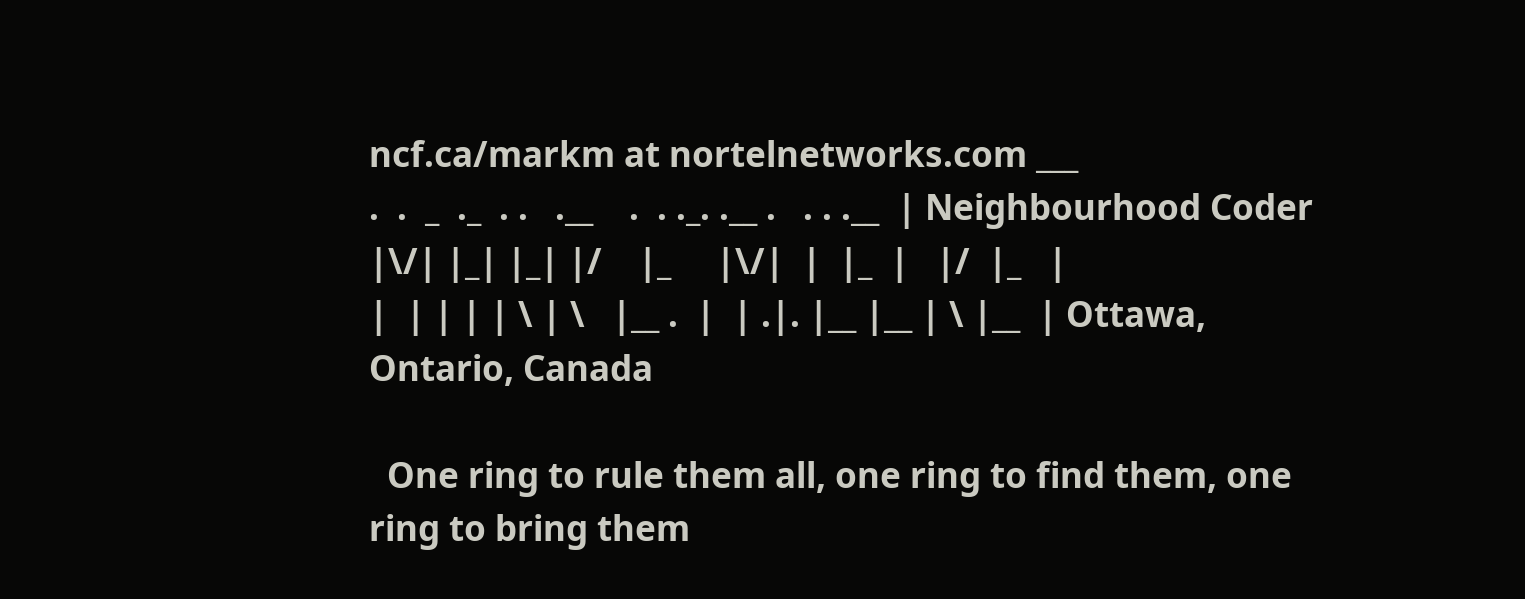ncf.ca/markm at nortelnetworks.com ___
.  .  _  ._  . .   .__    .  . ._. .__ .   . . .__  | Neighbourhood Coder
|\/| |_| |_| |/    |_     |\/|  |  |_  |   |/  |_   |
|  | | | | \ | \   |__ .  |  | .|. |__ |__ | \ |__  | Ottawa, Ontario, Canada

  One ring to rule them all, one ring to find them, one ring to bring them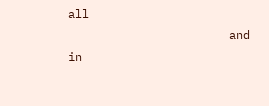all
                       and in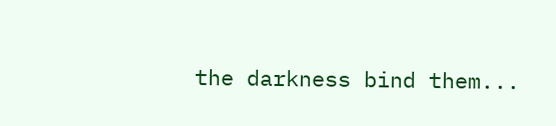the darkness bind them...